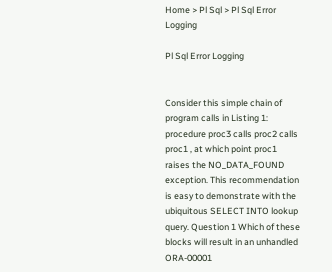Home > Pl Sql > Pl Sql Error Logging

Pl Sql Error Logging


Consider this simple chain of program calls in Listing 1: procedure proc3 calls proc2 calls proc1 , at which point proc1 raises the NO_DATA_FOUND exception. This recommendation is easy to demonstrate with the ubiquitous SELECT INTO lookup query. Question 1 Which of these blocks will result in an unhandled ORA-00001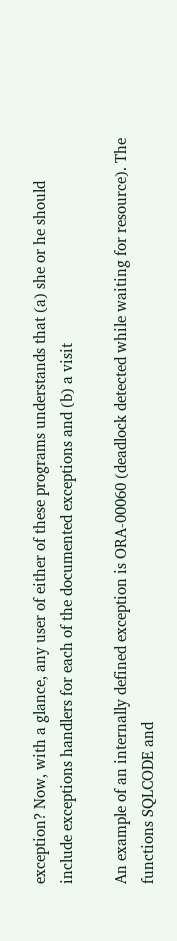exception? Now, with a glance, any user of either of these programs understands that (a) she or he should include exceptions handlers for each of the documented exceptions and (b) a visit

An example of an internally defined exception is ORA-00060 (deadlock detected while waiting for resource). The functions SQLCODE and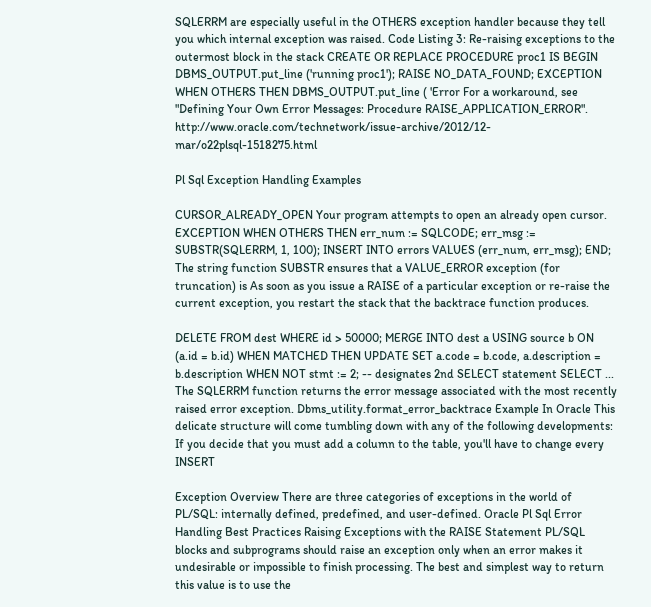SQLERRM are especially useful in the OTHERS exception handler because they tell you which internal exception was raised. Code Listing 3: Re-raising exceptions to the outermost block in the stack CREATE OR REPLACE PROCEDURE proc1 IS BEGIN DBMS_OUTPUT.put_line ('running proc1'); RAISE NO_DATA_FOUND; EXCEPTION WHEN OTHERS THEN DBMS_OUTPUT.put_line ( 'Error For a workaround, see "Defining Your Own Error Messages: Procedure RAISE_APPLICATION_ERROR". http://www.oracle.com/technetwork/issue-archive/2012/12-mar/o22plsql-1518275.html

Pl Sql Exception Handling Examples

CURSOR_ALREADY_OPEN Your program attempts to open an already open cursor. EXCEPTION WHEN OTHERS THEN err_num := SQLCODE; err_msg := SUBSTR(SQLERRM, 1, 100); INSERT INTO errors VALUES (err_num, err_msg); END; The string function SUBSTR ensures that a VALUE_ERROR exception (for truncation) is As soon as you issue a RAISE of a particular exception or re-raise the current exception, you restart the stack that the backtrace function produces.

DELETE FROM dest WHERE id > 50000; MERGE INTO dest a USING source b ON (a.id = b.id) WHEN MATCHED THEN UPDATE SET a.code = b.code, a.description = b.description WHEN NOT stmt := 2; -- designates 2nd SELECT statement SELECT ... The SQLERRM function returns the error message associated with the most recently raised error exception. Dbms_utility.format_error_backtrace Example In Oracle This delicate structure will come tumbling down with any of the following developments: If you decide that you must add a column to the table, you'll have to change every INSERT

Exception Overview There are three categories of exceptions in the world of PL/SQL: internally defined, predefined, and user-defined. Oracle Pl Sql Error Handling Best Practices Raising Exceptions with the RAISE Statement PL/SQL blocks and subprograms should raise an exception only when an error makes it undesirable or impossible to finish processing. The best and simplest way to return this value is to use the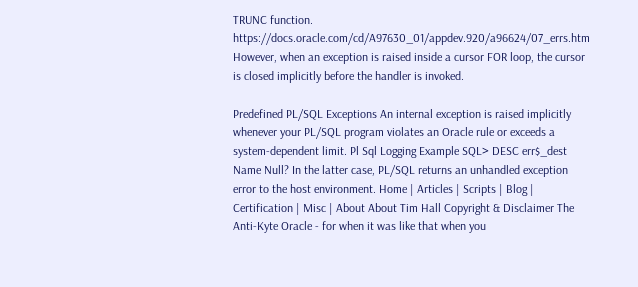TRUNC function. https://docs.oracle.com/cd/A97630_01/appdev.920/a96624/07_errs.htm However, when an exception is raised inside a cursor FOR loop, the cursor is closed implicitly before the handler is invoked.

Predefined PL/SQL Exceptions An internal exception is raised implicitly whenever your PL/SQL program violates an Oracle rule or exceeds a system-dependent limit. Pl Sql Logging Example SQL> DESC err$_dest Name Null? In the latter case, PL/SQL returns an unhandled exception error to the host environment. Home | Articles | Scripts | Blog | Certification | Misc | About About Tim Hall Copyright & Disclaimer The Anti-Kyte Oracle - for when it was like that when you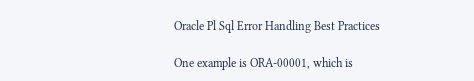Oracle Pl Sql Error Handling Best Practices

One example is ORA-00001, which is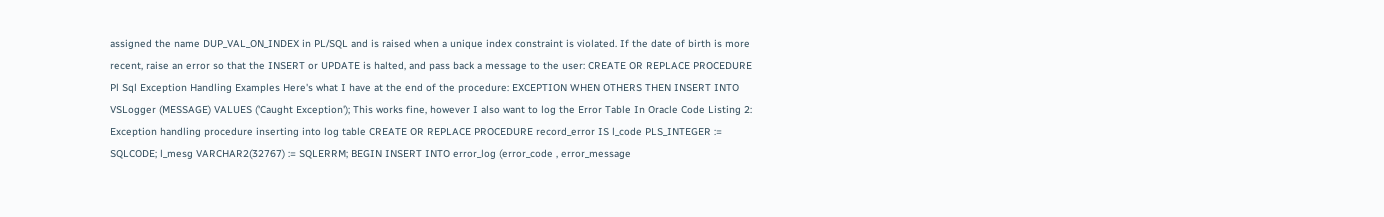assigned the name DUP_VAL_ON_INDEX in PL/SQL and is raised when a unique index constraint is violated. If the date of birth is more recent, raise an error so that the INSERT or UPDATE is halted, and pass back a message to the user: CREATE OR REPLACE PROCEDURE Pl Sql Exception Handling Examples Here's what I have at the end of the procedure: EXCEPTION WHEN OTHERS THEN INSERT INTO VSLogger (MESSAGE) VALUES ('Caught Exception'); This works fine, however I also want to log the Error Table In Oracle Code Listing 2: Exception handling procedure inserting into log table CREATE OR REPLACE PROCEDURE record_error IS l_code PLS_INTEGER := SQLCODE; l_mesg VARCHAR2(32767) := SQLERRM; BEGIN INSERT INTO error_log (error_code , error_message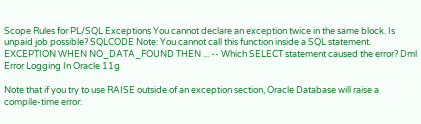Scope Rules for PL/SQL Exceptions You cannot declare an exception twice in the same block. Is unpaid job possible? SQLCODE Note: You cannot call this function inside a SQL statement. EXCEPTION WHEN NO_DATA_FOUND THEN ... -- Which SELECT statement caused the error? Dml Error Logging In Oracle 11g

Note that if you try to use RAISE outside of an exception section, Oracle Database will raise a compile-time error: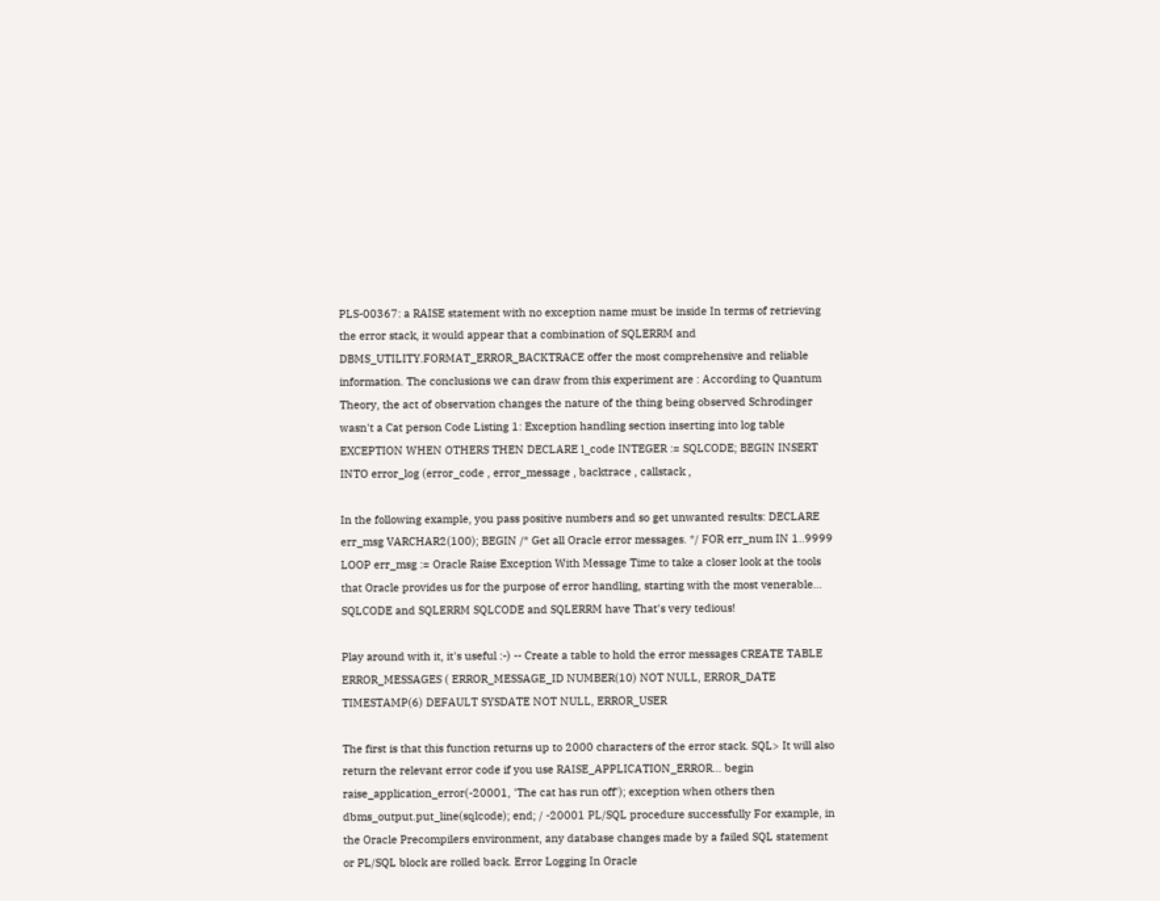PLS-00367: a RAISE statement with no exception name must be inside In terms of retrieving the error stack, it would appear that a combination of SQLERRM and DBMS_UTILITY.FORMAT_ERROR_BACKTRACE offer the most comprehensive and reliable information. The conclusions we can draw from this experiment are : According to Quantum Theory, the act of observation changes the nature of the thing being observed Schrodinger wasn't a Cat person Code Listing 1: Exception handling section inserting into log table EXCEPTION WHEN OTHERS THEN DECLARE l_code INTEGER := SQLCODE; BEGIN INSERT INTO error_log (error_code , error_message , backtrace , callstack ,

In the following example, you pass positive numbers and so get unwanted results: DECLARE err_msg VARCHAR2(100); BEGIN /* Get all Oracle error messages. */ FOR err_num IN 1..9999 LOOP err_msg := Oracle Raise Exception With Message Time to take a closer look at the tools that Oracle provides us for the purpose of error handling, starting with the most venerable… SQLCODE and SQLERRM SQLCODE and SQLERRM have That's very tedious!

Play around with it, it's useful :-) -- Create a table to hold the error messages CREATE TABLE ERROR_MESSAGES ( ERROR_MESSAGE_ID NUMBER(10) NOT NULL, ERROR_DATE TIMESTAMP(6) DEFAULT SYSDATE NOT NULL, ERROR_USER

The first is that this function returns up to 2000 characters of the error stack. SQL> It will also return the relevant error code if you use RAISE_APPLICATION_ERROR… begin raise_application_error(-20001, 'The cat has run off'); exception when others then dbms_output.put_line(sqlcode); end; / -20001 PL/SQL procedure successfully For example, in the Oracle Precompilers environment, any database changes made by a failed SQL statement or PL/SQL block are rolled back. Error Logging In Oracle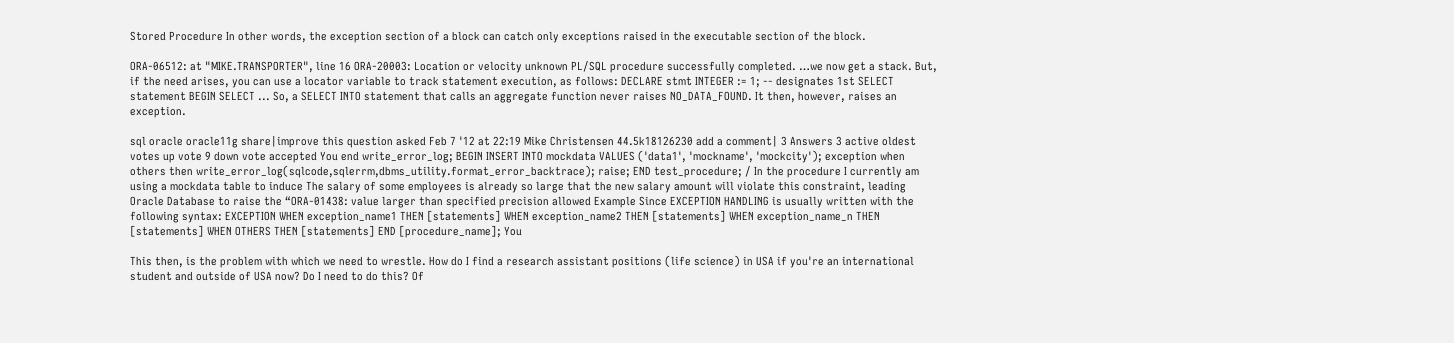Stored Procedure In other words, the exception section of a block can catch only exceptions raised in the executable section of the block.

ORA-06512: at "MIKE.TRANSPORTER", line 16 ORA-20003: Location or velocity unknown PL/SQL procedure successfully completed. …we now get a stack. But, if the need arises, you can use a locator variable to track statement execution, as follows: DECLARE stmt INTEGER := 1; -- designates 1st SELECT statement BEGIN SELECT ... So, a SELECT INTO statement that calls an aggregate function never raises NO_DATA_FOUND. It then, however, raises an exception.

sql oracle oracle11g share|improve this question asked Feb 7 '12 at 22:19 Mike Christensen 44.5k18126230 add a comment| 3 Answers 3 active oldest votes up vote 9 down vote accepted You end write_error_log; BEGIN INSERT INTO mockdata VALUES ('data1', 'mockname', 'mockcity'); exception when others then write_error_log(sqlcode,sqlerrm,dbms_utility.format_error_backtrace); raise; END test_procedure; / In the procedure I currently am using a mockdata table to induce The salary of some employees is already so large that the new salary amount will violate this constraint, leading Oracle Database to raise the “ORA-01438: value larger than specified precision allowed Example Since EXCEPTION HANDLING is usually written with the following syntax: EXCEPTION WHEN exception_name1 THEN [statements] WHEN exception_name2 THEN [statements] WHEN exception_name_n THEN [statements] WHEN OTHERS THEN [statements] END [procedure_name]; You

This then, is the problem with which we need to wrestle. How do I find a research assistant positions (life science) in USA if you're an international student and outside of USA now? Do I need to do this? Of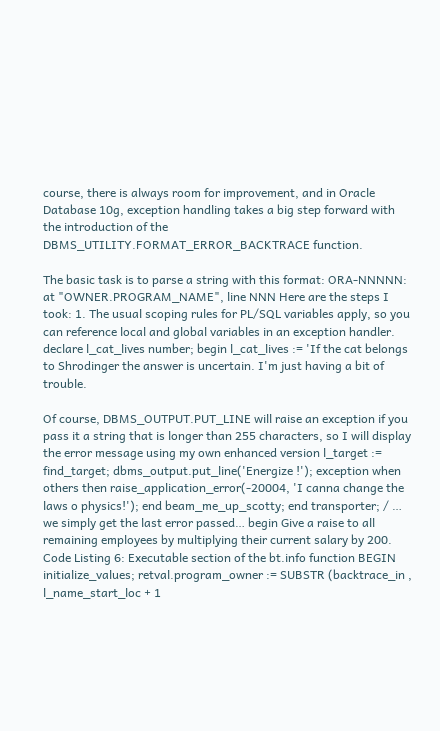course, there is always room for improvement, and in Oracle Database 10g, exception handling takes a big step forward with the introduction of the DBMS_UTILITY.FORMAT_ERROR_BACKTRACE function.

The basic task is to parse a string with this format: ORA-NNNNN: at "OWNER.PROGRAM_NAME", line NNN Here are the steps I took: 1. The usual scoping rules for PL/SQL variables apply, so you can reference local and global variables in an exception handler. declare l_cat_lives number; begin l_cat_lives := 'If the cat belongs to Shrodinger the answer is uncertain. I'm just having a bit of trouble.

Of course, DBMS_OUTPUT.PUT_LINE will raise an exception if you pass it a string that is longer than 255 characters, so I will display the error message using my own enhanced version l_target := find_target; dbms_output.put_line('Energize !'); exception when others then raise_application_error(-20004, 'I canna change the laws o physics!'); end beam_me_up_scotty; end transporter; / … we simply get the last error passed… begin Give a raise to all remaining employees by multiplying their current salary by 200. Code Listing 6: Executable section of the bt.info function BEGIN initialize_values; retval.program_owner := SUBSTR (backtrace_in , l_name_start_loc + 1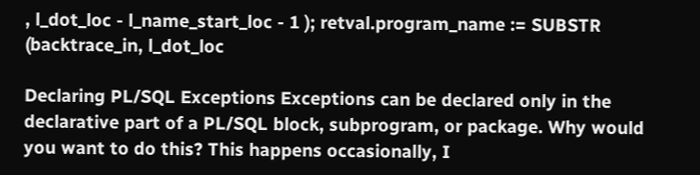, l_dot_loc - l_name_start_loc - 1 ); retval.program_name := SUBSTR (backtrace_in, l_dot_loc

Declaring PL/SQL Exceptions Exceptions can be declared only in the declarative part of a PL/SQL block, subprogram, or package. Why would you want to do this? This happens occasionally, I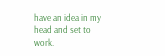have an idea in my head and set to work.